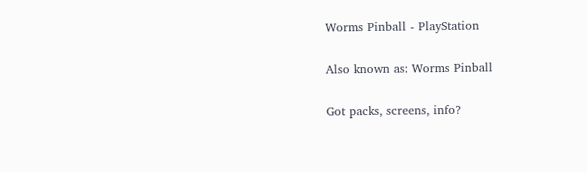Worms Pinball - PlayStation

Also known as: Worms Pinball

Got packs, screens, info?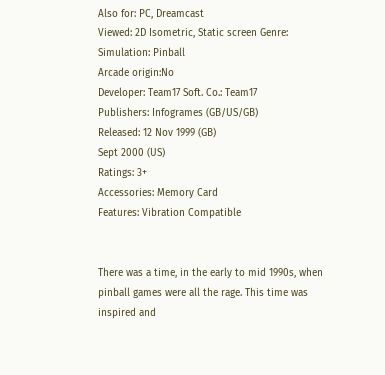Also for: PC, Dreamcast
Viewed: 2D Isometric, Static screen Genre:
Simulation: Pinball
Arcade origin:No
Developer: Team17 Soft. Co.: Team17
Publishers: Infogrames (GB/US/GB)
Released: 12 Nov 1999 (GB)
Sept 2000 (US)
Ratings: 3+
Accessories: Memory Card
Features: Vibration Compatible


There was a time, in the early to mid 1990s, when pinball games were all the rage. This time was inspired and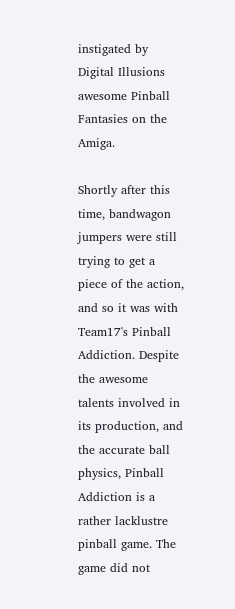instigated by Digital Illusions awesome Pinball Fantasies on the Amiga.

Shortly after this time, bandwagon jumpers were still trying to get a piece of the action, and so it was with Team17's Pinball Addiction. Despite the awesome talents involved in its production, and the accurate ball physics, Pinball Addiction is a rather lacklustre pinball game. The game did not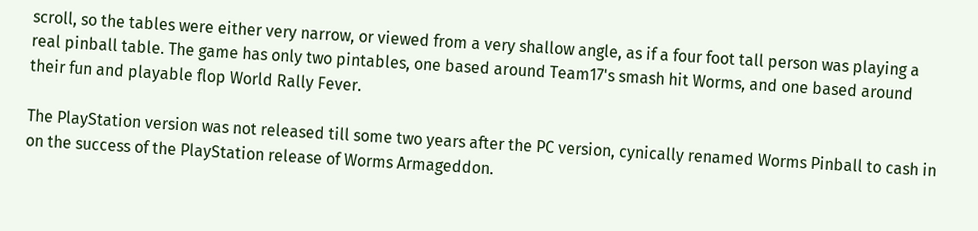scroll, so the tables were either very narrow, or viewed from a very shallow angle, as if a four foot tall person was playing a real pinball table. The game has only two pintables, one based around Team17's smash hit Worms, and one based around their fun and playable flop World Rally Fever.

The PlayStation version was not released till some two years after the PC version, cynically renamed Worms Pinball to cash in on the success of the PlayStation release of Worms Armageddon.